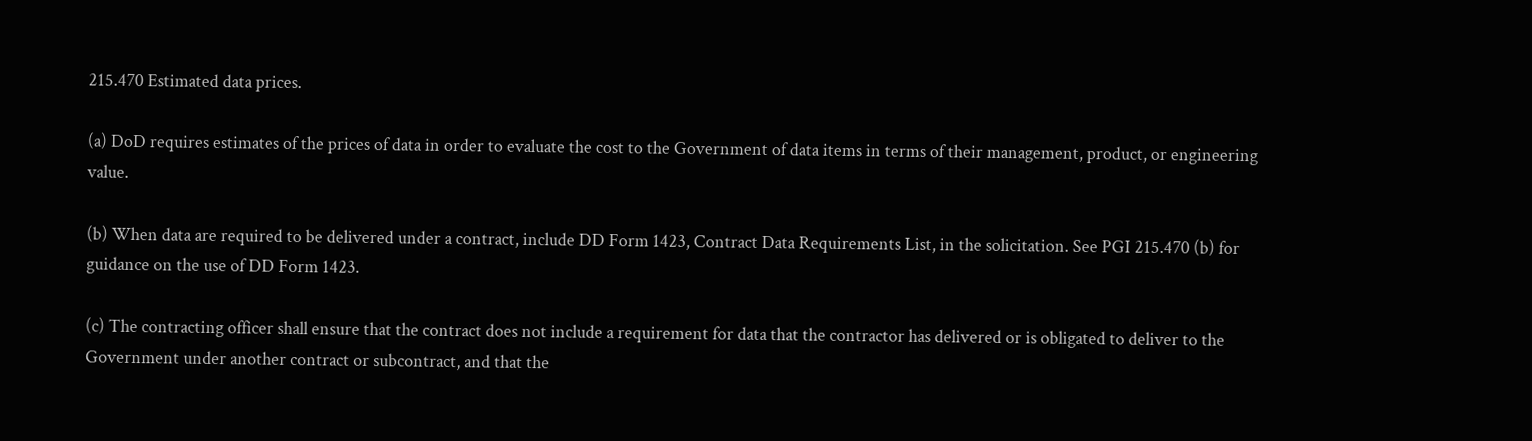215.470 Estimated data prices.

(a) DoD requires estimates of the prices of data in order to evaluate the cost to the Government of data items in terms of their management, product, or engineering value.

(b) When data are required to be delivered under a contract, include DD Form 1423, Contract Data Requirements List, in the solicitation. See PGI 215.470 (b) for guidance on the use of DD Form 1423.

(c) The contracting officer shall ensure that the contract does not include a requirement for data that the contractor has delivered or is obligated to deliver to the Government under another contract or subcontract, and that the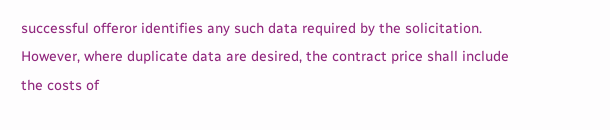successful offeror identifies any such data required by the solicitation. However, where duplicate data are desired, the contract price shall include the costs of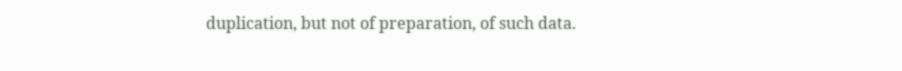duplication, but not of preparation, of such data.